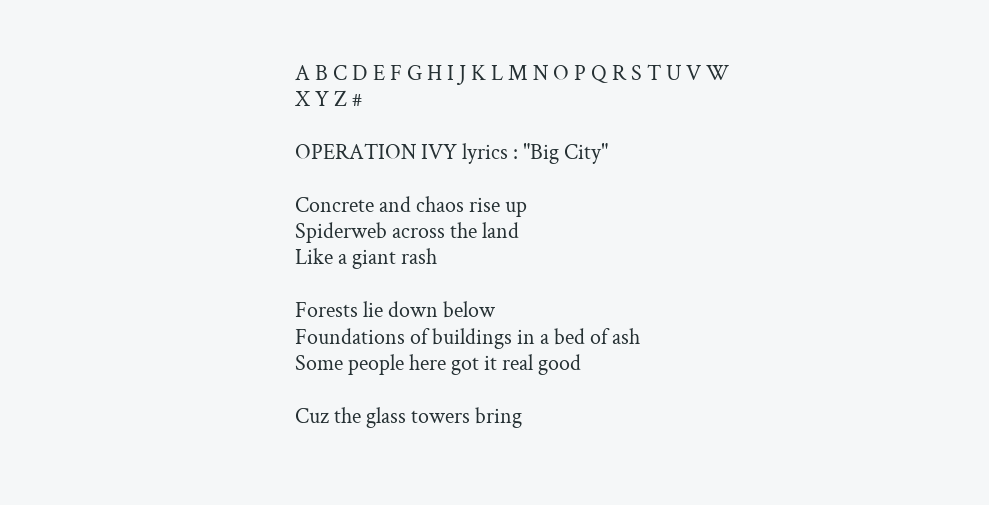A B C D E F G H I J K L M N O P Q R S T U V W X Y Z #

OPERATION IVY lyrics : "Big City"

Concrete and chaos rise up
Spiderweb across the land
Like a giant rash

Forests lie down below
Foundations of buildings in a bed of ash
Some people here got it real good

Cuz the glass towers bring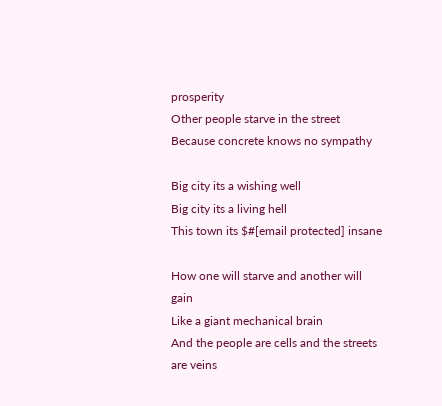prosperity
Other people starve in the street
Because concrete knows no sympathy

Big city its a wishing well
Big city its a living hell
This town its $#[email protected] insane

How one will starve and another will gain
Like a giant mechanical brain
And the people are cells and the streets are veins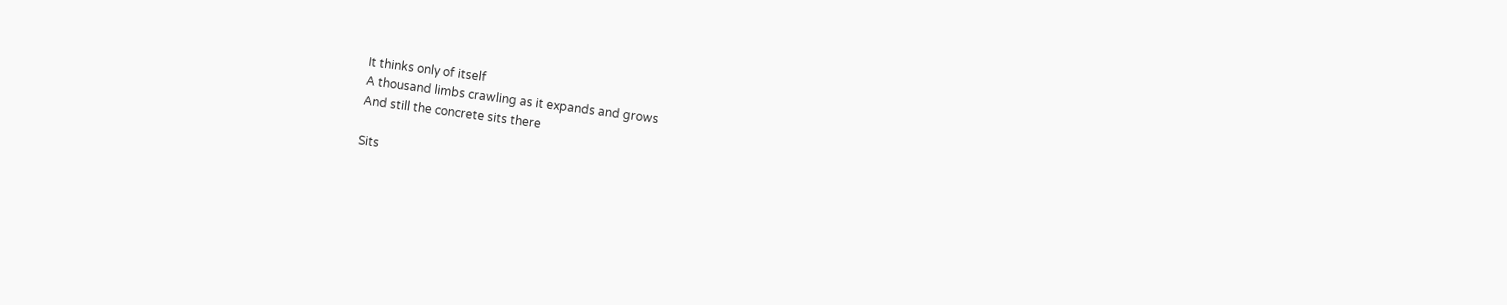It thinks only of itself
A thousand limbs crawling as it expands and grows
And still the concrete sits there

Sits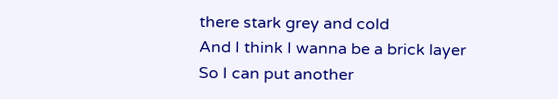there stark grey and cold
And I think I wanna be a brick layer
So I can put another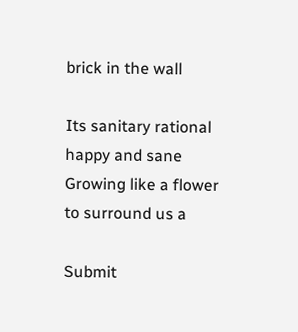brick in the wall

Its sanitary rational happy and sane
Growing like a flower to surround us a

Submit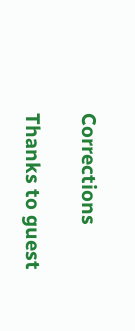Corrections

Thanks to guest